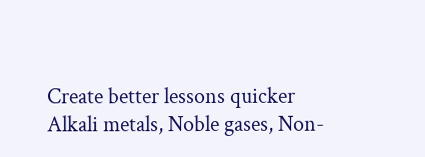Create better lessons quicker
Alkali metals, Noble gases, Non-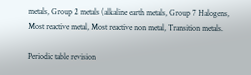metals, Group 2 metals (alkaline earth metals, Group 7 Halogens, Most reactive metal, Most reactive non metal, Transition metals.

Periodic table revision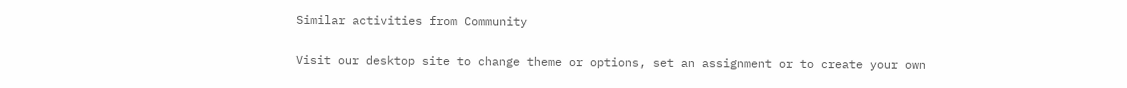Similar activities from Community

Visit our desktop site to change theme or options, set an assignment or to create your own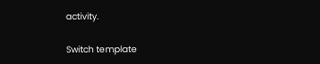activity.

Switch template